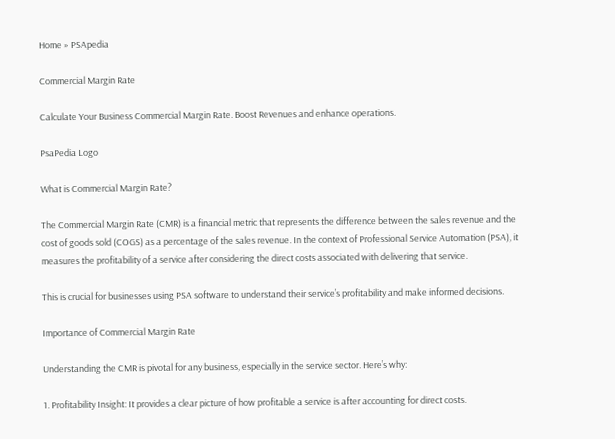Home » PSApedia

Commercial Margin Rate

Calculate Your Business Commercial Margin Rate. Boost Revenues and enhance operations.

PsaPedia Logo

What is Commercial Margin Rate?

The Commercial Margin Rate (CMR) is a financial metric that represents the difference between the sales revenue and the cost of goods sold (COGS) as a percentage of the sales revenue. In the context of Professional Service Automation (PSA), it measures the profitability of a service after considering the direct costs associated with delivering that service.

This is crucial for businesses using PSA software to understand their service’s profitability and make informed decisions.

Importance of Commercial Margin Rate

Understanding the CMR is pivotal for any business, especially in the service sector. Here’s why:

1. Profitability Insight: It provides a clear picture of how profitable a service is after accounting for direct costs.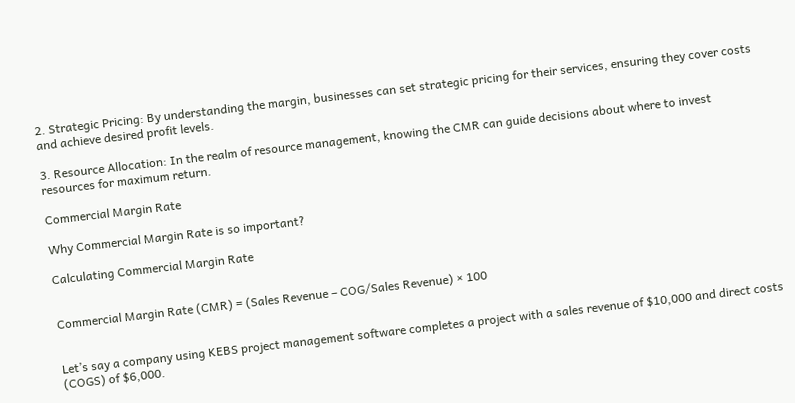2. Strategic Pricing: By understanding the margin, businesses can set strategic pricing for their services, ensuring they cover costs and achieve desired profit levels.

3. Resource Allocation: In the realm of resource management, knowing the CMR can guide decisions about where to invest resources for maximum return.

Commercial Margin Rate

Why Commercial Margin Rate is so important?

Calculating Commercial Margin Rate


Commercial Margin Rate (CMR) = (Sales Revenue – COG/Sales Revenue) × 100


Let’s say a company using KEBS project management software completes a project with a sales revenue of $10,000 and direct costs (COGS) of $6,000.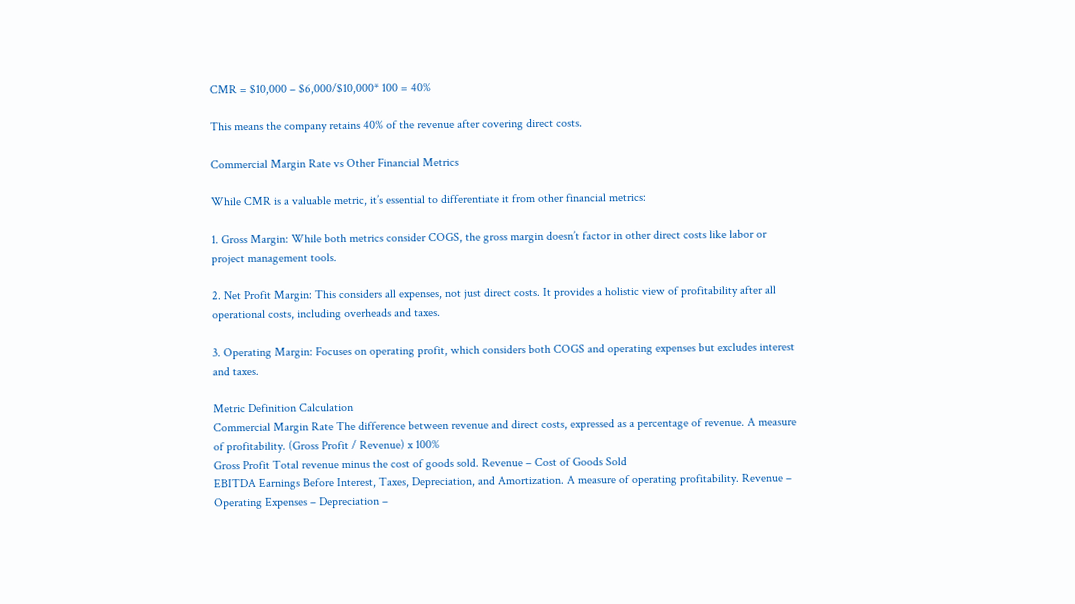CMR = $10,000 – $6,000/$10,000* 100 = 40%

This means the company retains 40% of the revenue after covering direct costs.

Commercial Margin Rate vs Other Financial Metrics

While CMR is a valuable metric, it’s essential to differentiate it from other financial metrics:

1. Gross Margin: While both metrics consider COGS, the gross margin doesn’t factor in other direct costs like labor or project management tools.

2. Net Profit Margin: This considers all expenses, not just direct costs. It provides a holistic view of profitability after all operational costs, including overheads and taxes.

3. Operating Margin: Focuses on operating profit, which considers both COGS and operating expenses but excludes interest and taxes.

Metric Definition Calculation
Commercial Margin Rate The difference between revenue and direct costs, expressed as a percentage of revenue. A measure of profitability. (Gross Profit / Revenue) x 100%
Gross Profit Total revenue minus the cost of goods sold. Revenue – Cost of Goods Sold
EBITDA Earnings Before Interest, Taxes, Depreciation, and Amortization. A measure of operating profitability. Revenue – Operating Expenses – Depreciation –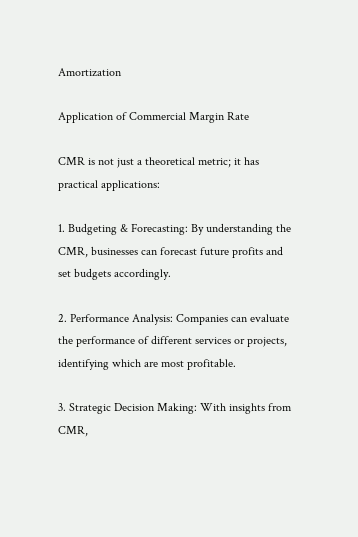Amortization

Application of Commercial Margin Rate

CMR is not just a theoretical metric; it has practical applications:

1. Budgeting & Forecasting: By understanding the CMR, businesses can forecast future profits and set budgets accordingly.

2. Performance Analysis: Companies can evaluate the performance of different services or projects, identifying which are most profitable.

3. Strategic Decision Making: With insights from CMR,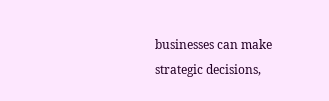businesses can make strategic decisions,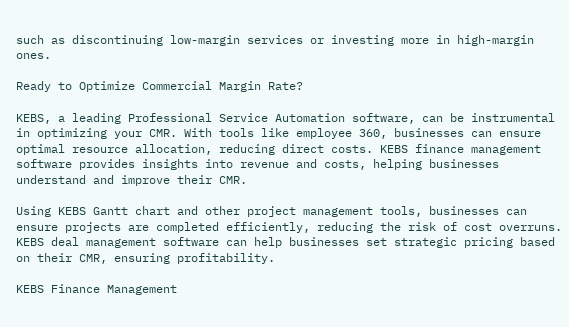such as discontinuing low-margin services or investing more in high-margin ones.

Ready to Optimize Commercial Margin Rate?

KEBS, a leading Professional Service Automation software, can be instrumental in optimizing your CMR. With tools like employee 360, businesses can ensure optimal resource allocation, reducing direct costs. KEBS finance management software provides insights into revenue and costs, helping businesses understand and improve their CMR.

Using KEBS Gantt chart and other project management tools, businesses can ensure projects are completed efficiently, reducing the risk of cost overruns. KEBS deal management software can help businesses set strategic pricing based on their CMR, ensuring profitability.

KEBS Finance Management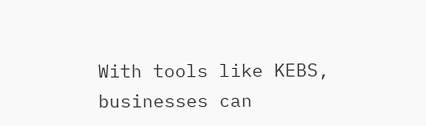With tools like KEBS, businesses can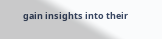gain insights into their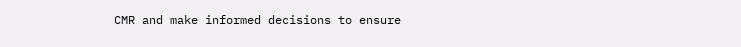CMR and make informed decisions to ensure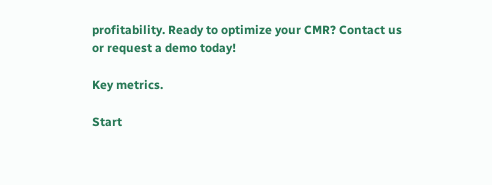profitability. Ready to optimize your CMR? Contact us or request a demo today!

Key metrics.

Start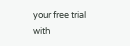your free trial with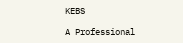KEBS

A Professional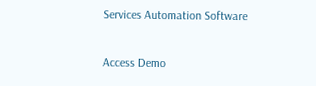Services Automation Software

Access Demo